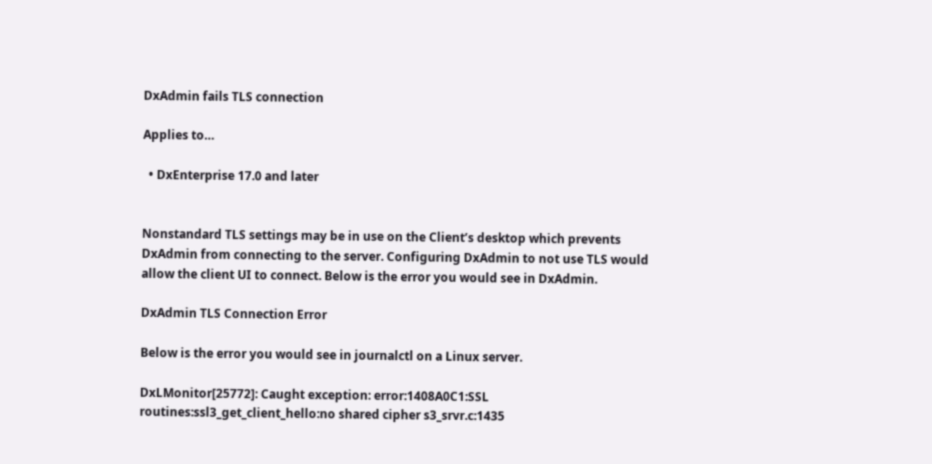DxAdmin fails TLS connection

Applies to…

  • DxEnterprise 17.0 and later


Nonstandard TLS settings may be in use on the Client’s desktop which prevents DxAdmin from connecting to the server. Configuring DxAdmin to not use TLS would allow the client UI to connect. Below is the error you would see in DxAdmin.

DxAdmin TLS Connection Error

Below is the error you would see in journalctl on a Linux server.

DxLMonitor[25772]: Caught exception: error:1408A0C1:SSL routines:ssl3_get_client_hello:no shared cipher s3_srvr.c:1435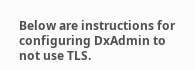Below are instructions for configuring DxAdmin to not use TLS.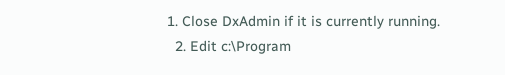1. Close DxAdmin if it is currently running.
  2. Edit c:\Program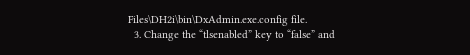Files\DH2i\bin\DxAdmin.exe.config file.
  3. Change the “tlsenabled” key to “false” and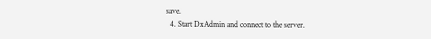save.
  4. Start DxAdmin and connect to the server.